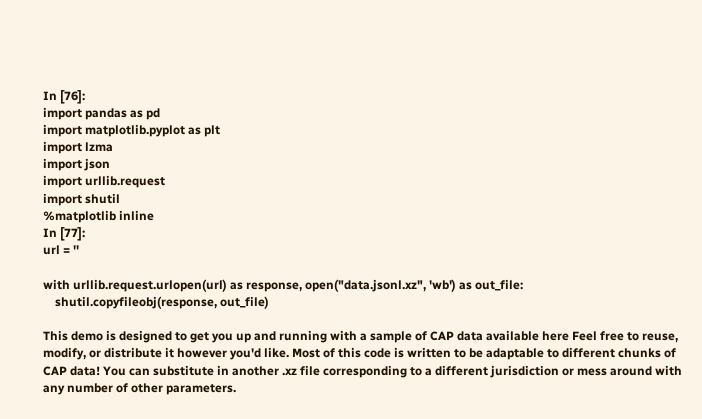In [76]:
import pandas as pd
import matplotlib.pyplot as plt
import lzma
import json
import urllib.request
import shutil
%matplotlib inline
In [77]:
url = ''

with urllib.request.urlopen(url) as response, open("data.jsonl.xz", 'wb') as out_file:
    shutil.copyfileobj(response, out_file)

This demo is designed to get you up and running with a sample of CAP data available here Feel free to reuse, modify, or distribute it however you'd like. Most of this code is written to be adaptable to different chunks of CAP data! You can substitute in another .xz file corresponding to a different jurisdiction or mess around with any number of other parameters.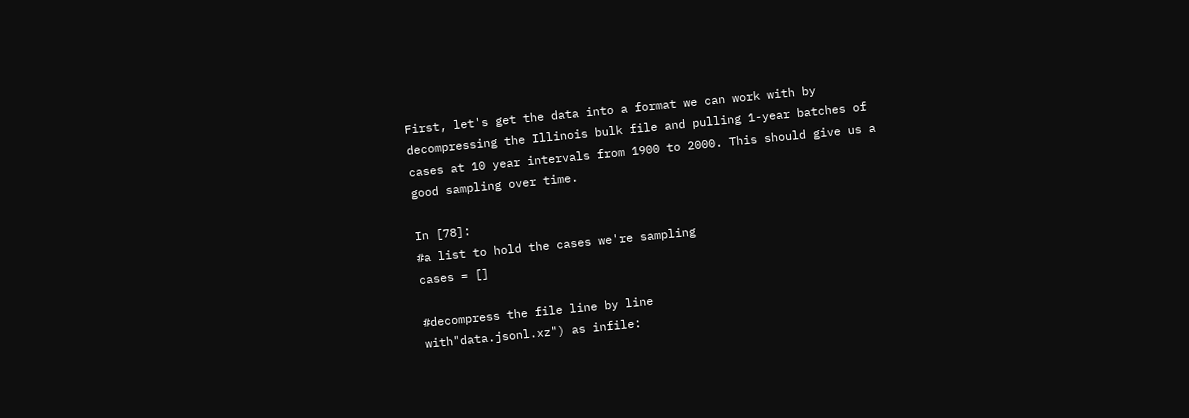First, let's get the data into a format we can work with by decompressing the Illinois bulk file and pulling 1-year batches of cases at 10 year intervals from 1900 to 2000. This should give us a good sampling over time.

In [78]:
#a list to hold the cases we're sampling
cases = []

#decompress the file line by line
with"data.jsonl.xz") as infile: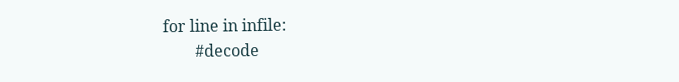for line in infile:
        #decode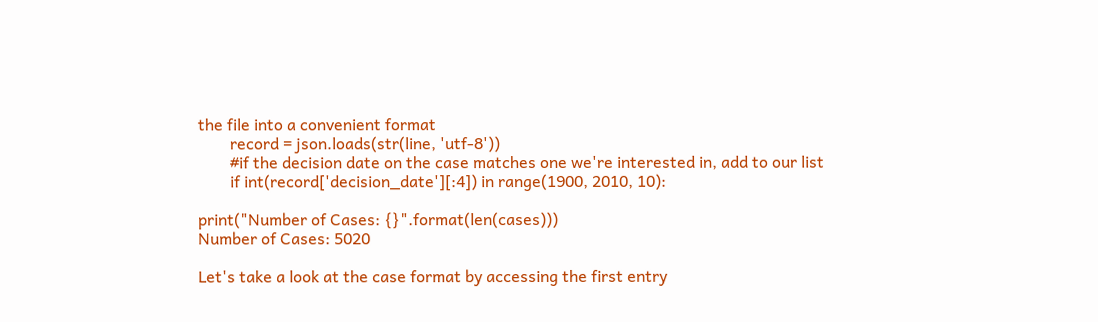the file into a convenient format
        record = json.loads(str(line, 'utf-8'))
        #if the decision date on the case matches one we're interested in, add to our list
        if int(record['decision_date'][:4]) in range(1900, 2010, 10):

print("Number of Cases: {}".format(len(cases)))
Number of Cases: 5020

Let's take a look at the case format by accessing the first entry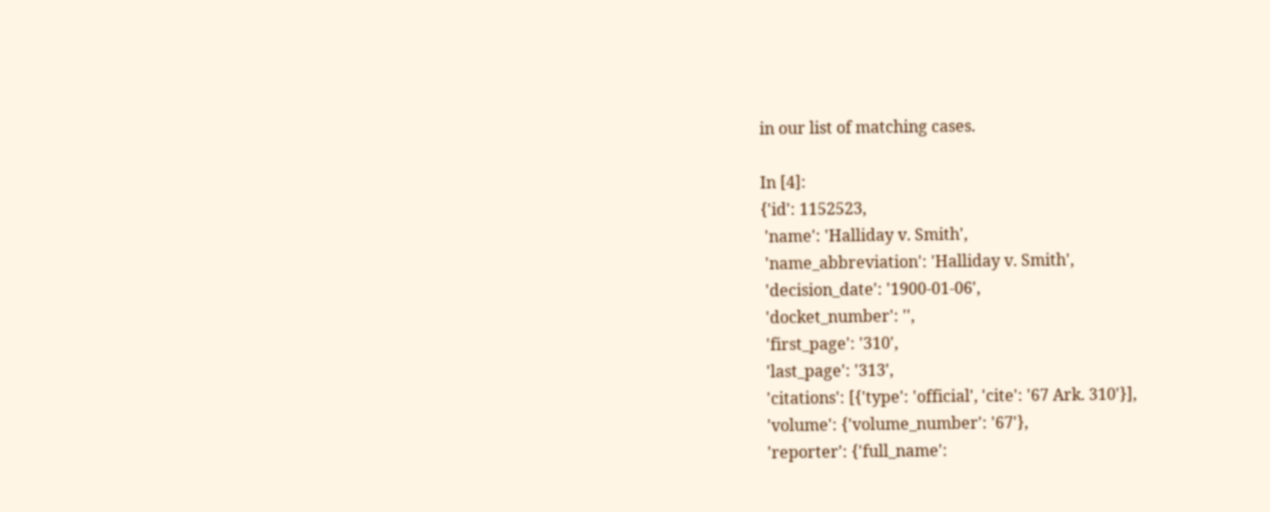in our list of matching cases.

In [4]:
{'id': 1152523,
 'name': 'Halliday v. Smith',
 'name_abbreviation': 'Halliday v. Smith',
 'decision_date': '1900-01-06',
 'docket_number': '',
 'first_page': '310',
 'last_page': '313',
 'citations': [{'type': 'official', 'cite': '67 Ark. 310'}],
 'volume': {'volume_number': '67'},
 'reporter': {'full_name':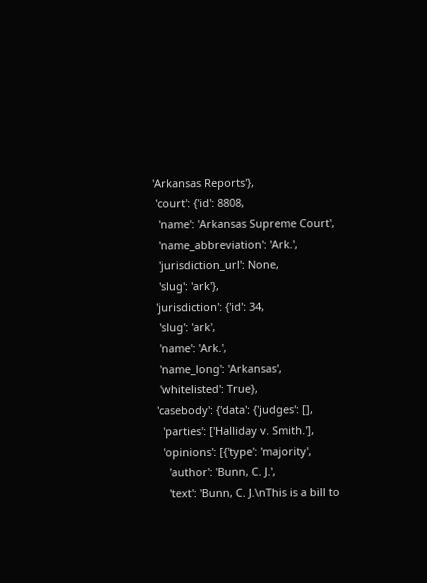'Arkansas Reports'},
 'court': {'id': 8808,
  'name': 'Arkansas Supreme Court',
  'name_abbreviation': 'Ark.',
  'jurisdiction_url': None,
  'slug': 'ark'},
 'jurisdiction': {'id': 34,
  'slug': 'ark',
  'name': 'Ark.',
  'name_long': 'Arkansas',
  'whitelisted': True},
 'casebody': {'data': {'judges': [],
   'parties': ['Halliday v. Smith.'],
   'opinions': [{'type': 'majority',
     'author': 'Bunn, C. J.',
     'text': 'Bunn, C. J.\nThis is a bill to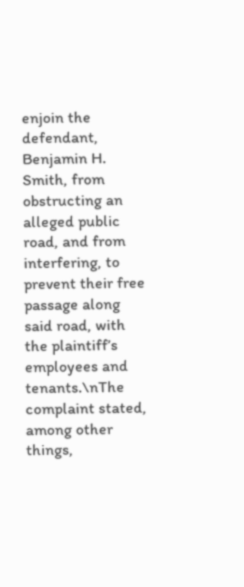enjoin the defendant, Benjamin H. Smith, from obstructing an alleged public road, and from interfering, to prevent their free passage along said road, with the plaintiff’s employees and tenants.\nThe complaint stated, among other things,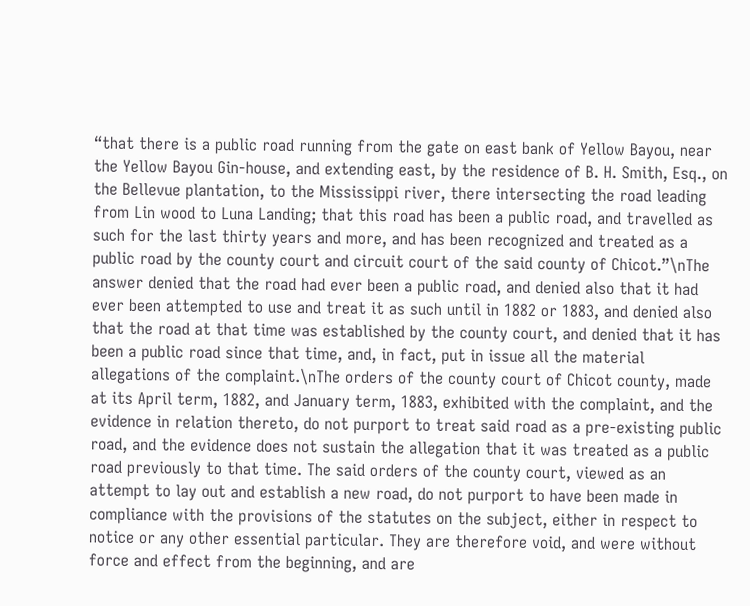“that there is a public road running from the gate on east bank of Yellow Bayou, near the Yellow Bayou Gin-house, and extending east, by the residence of B. H. Smith, Esq., on the Bellevue plantation, to the Mississippi river, there intersecting the road leading from Lin wood to Luna Landing; that this road has been a public road, and travelled as such for the last thirty years and more, and has been recognized and treated as a public road by the county court and circuit court of the said county of Chicot.”\nThe answer denied that the road had ever been a public road, and denied also that it had ever been attempted to use and treat it as such until in 1882 or 1883, and denied also that the road at that time was established by the county court, and denied that it has been a public road since that time, and, in fact, put in issue all the material allegations of the complaint.\nThe orders of the county court of Chicot county, made at its April term, 1882, and January term, 1883, exhibited with the complaint, and the evidence in relation thereto, do not purport to treat said road as a pre-existing public road, and the evidence does not sustain the allegation that it was treated as a public road previously to that time. The said orders of the county court, viewed as an attempt to lay out and establish a new road, do not purport to have been made in compliance with the provisions of the statutes on the subject, either in respect to notice or any other essential particular. They are therefore void, and were without force and effect from the beginning, and are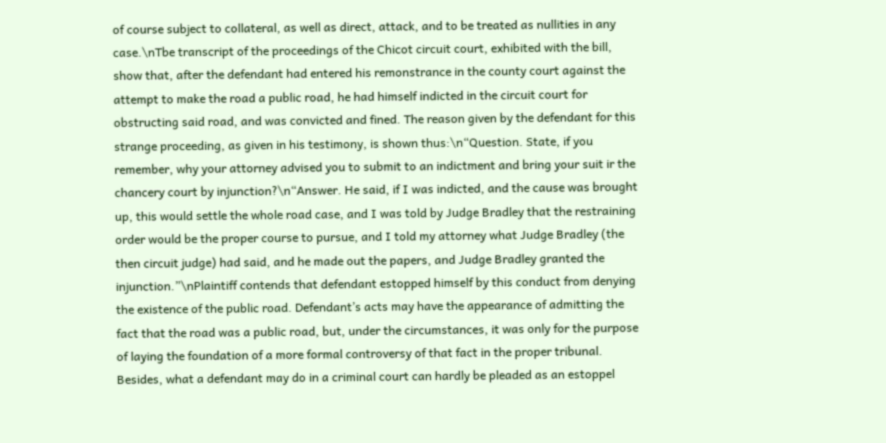of course subject to collateral, as well as direct, attack, and to be treated as nullities in any case.\nTbe transcript of the proceedings of the Chicot circuit court, exhibited with the bill, show that, after the defendant had entered his remonstrance in the county court against the attempt to make the road a public road, he had himself indicted in the circuit court for obstructing said road, and was convicted and fined. The reason given by the defendant for this strange proceeding, as given in his testimony, is shown thus:\n“Question. State, if you remember, why your attorney advised you to submit to an indictment and bring your suit ir the chancery court by injunction?\n“Answer. He said, if I was indicted, and the cause was brought up, this would settle the whole road case, and I was told by Judge Bradley that the restraining order would be the proper course to pursue, and I told my attorney what Judge Bradley (the then circuit judge) had said, and he made out the papers, and Judge Bradley granted the injunction.”\nPlaintiff contends that defendant estopped himself by this conduct from denying the existence of the public road. Defendant’s acts may have the appearance of admitting the fact that the road was a public road, but, under the circumstances, it was only for the purpose of laying the foundation of a more formal controversy of that fact in the proper tribunal. Besides, what a defendant may do in a criminal court can hardly be pleaded as an estoppel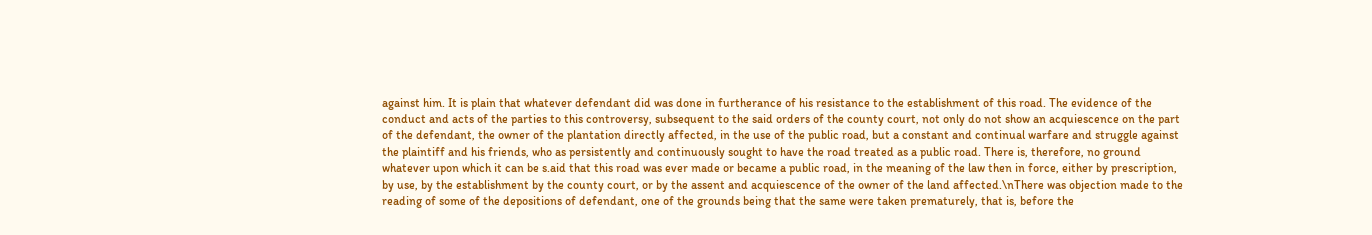against him. It is plain that whatever defendant did was done in furtherance of his resistance to the establishment of this road. The evidence of the conduct and acts of the parties to this controversy, subsequent to the said orders of the county court, not only do not show an acquiescence on the part of the defendant, the owner of the plantation directly affected, in the use of the public road, but a constant and continual warfare and struggle against the plaintiff and his friends, who as persistently and continuously sought to have the road treated as a public road. There is, therefore, no ground whatever upon which it can be s.aid that this road was ever made or became a public road, in the meaning of the law then in force, either by prescription, by use, by the establishment by the county court, or by the assent and acquiescence of the owner of the land affected.\nThere was objection made to the reading of some of the depositions of defendant, one of the grounds being that the same were taken prematurely, that is, before the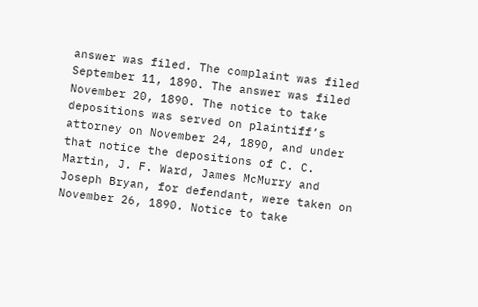answer was filed. The complaint was filed September 11, 1890. The answer was filed November 20, 1890. The notice to take depositions was served on plaintiff’s attorney on November 24, 1890, and under that notice the depositions of C. C. Martin, J. F. Ward, James McMurry and Joseph Bryan, for defendant, were taken on November 26, 1890. Notice to take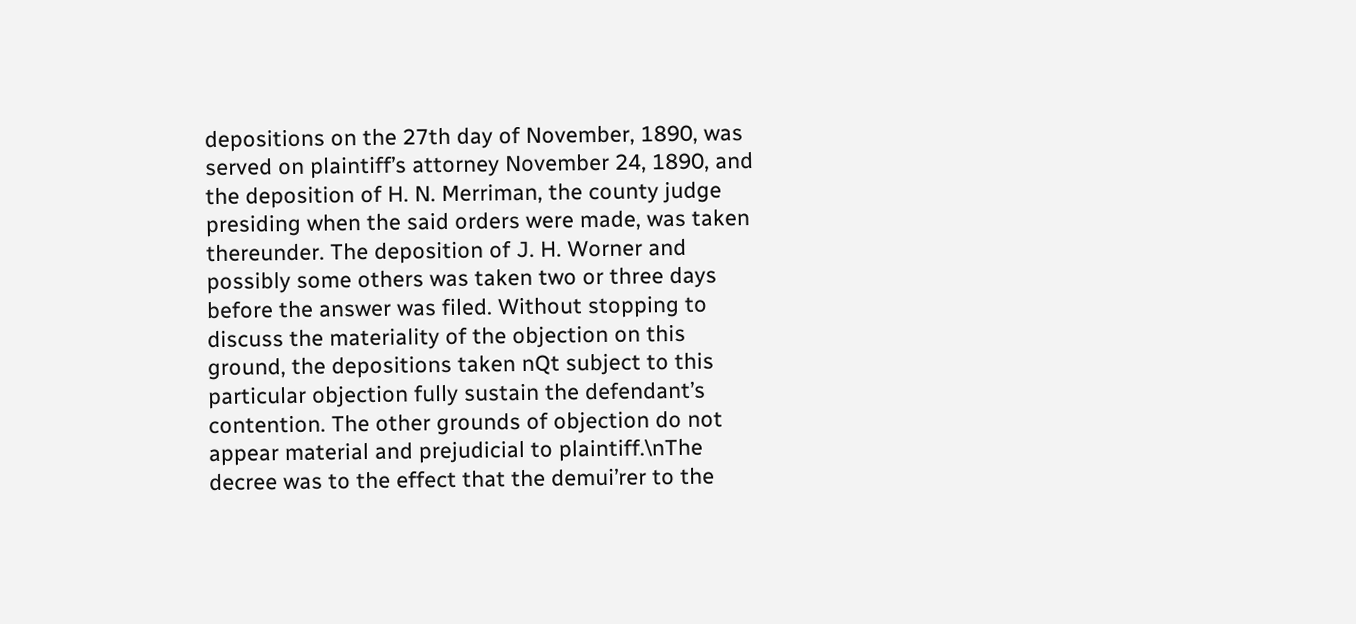depositions on the 27th day of November, 1890, was served on plaintiff’s attorney November 24, 1890, and the deposition of H. N. Merriman, the county judge presiding when the said orders were made, was taken thereunder. The deposition of J. H. Worner and possibly some others was taken two or three days before the answer was filed. Without stopping to discuss the materiality of the objection on this ground, the depositions taken nQt subject to this particular objection fully sustain the defendant’s contention. The other grounds of objection do not appear material and prejudicial to plaintiff.\nThe decree was to the effect that the demui’rer to the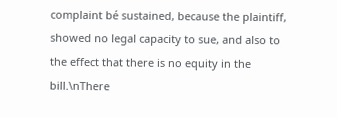complaint bé sustained, because the plaintiff, showed no legal capacity to sue, and also to the effect that there is no equity in the bill.\nThere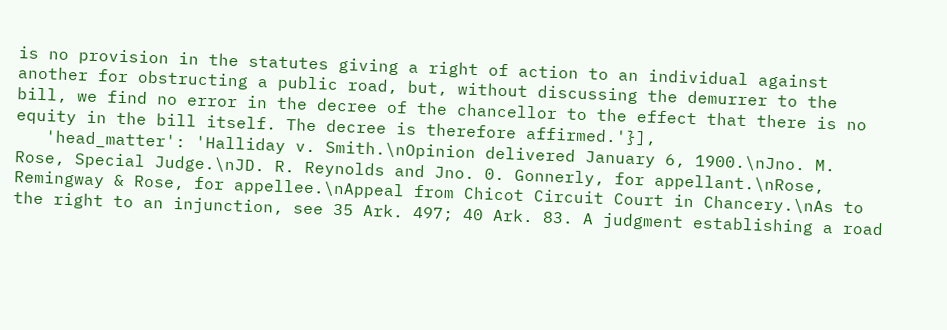is no provision in the statutes giving a right of action to an individual against another for obstructing a public road, but, without discussing the demurrer to the bill, we find no error in the decree of the chancellor to the effect that there is no equity in the bill itself. The decree is therefore affirmed.'}],
   'head_matter': 'Halliday v. Smith.\nOpinion delivered January 6, 1900.\nJno. M. Rose, Special Judge.\nJD. R. Reynolds and Jno. 0. Gonnerly, for appellant.\nRose, Remingway & Rose, for appellee.\nAppeal from Chicot Circuit Court in Chancery.\nAs to the right to an injunction, see 35 Ark. 497; 40 Ark. 83. A judgment establishing a road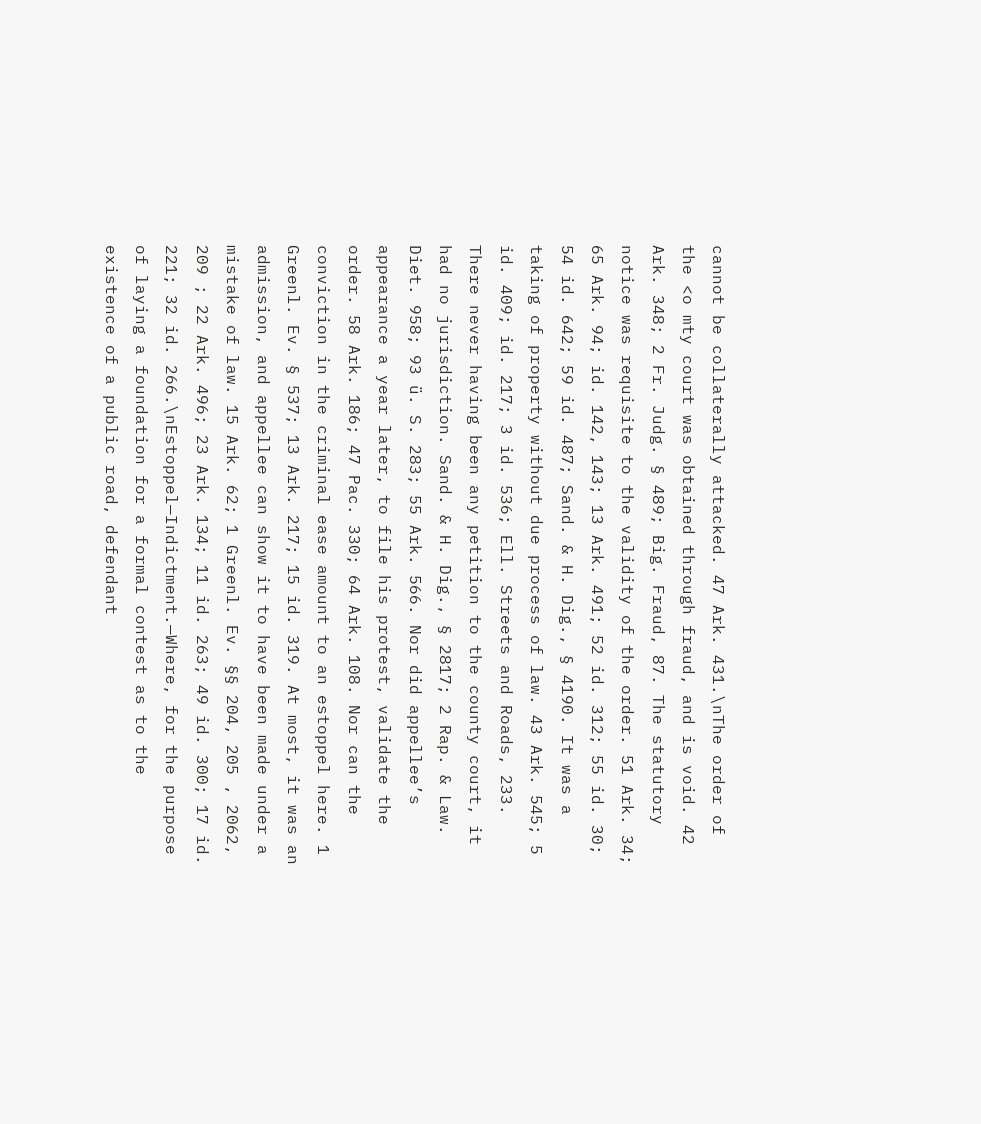cannot be collaterally attacked. 47 Ark. 431.\nThe order of the <o mty court was obtained through fraud, and is void. 42 Ark. 348; 2 Fr. Judg. § 489; Big. Fraud, 87. The statutory notice was requisite to the validity of the order. 51 Ark. 34; 65 Ark. 94; id. 142, 143; 13 Ark. 491; 52 id. 312; 55 id. 30; 54 id. 642; 59 id. 487; Sand. & H. Dig., § 4190. It was a taking of property without due process of law. 43 Ark. 545; 5 id. 409; id. 217; 3 id. 536; Ell. Streets and Roads, 233. There never having been any petition to the county court, it had no jurisdiction. Sand. & H. Dig., § 2817; 2 Rap. & Law. Diet. 958; 93 ü. S. 283; 55 Ark. 566. Nor did appellee’s appearance a year later, to file his protest, validate the order. 58 Ark. 186; 47 Pac. 330; 64 Ark. 108. Nor can the conviction in the criminal ease amount to an estoppel here. 1 Greenl. Ev. § 537; 13 Ark. 217; 15 id. 319. At most, it was an admission, and appellee can show it to have been made under a mistake of law. 15 Ark. 62; 1 Greenl. Ev. §§ 204, 205 , 2062, 209 ; 22 Ark. 496; 23 Ark. 134; 11 id. 263; 49 id. 300; 17 id. 221; 32 id. 266.\nEstoppel—Indictment.—Where, for the purpose of laying a foundation for a formal contest as to the existence of a public road, defendant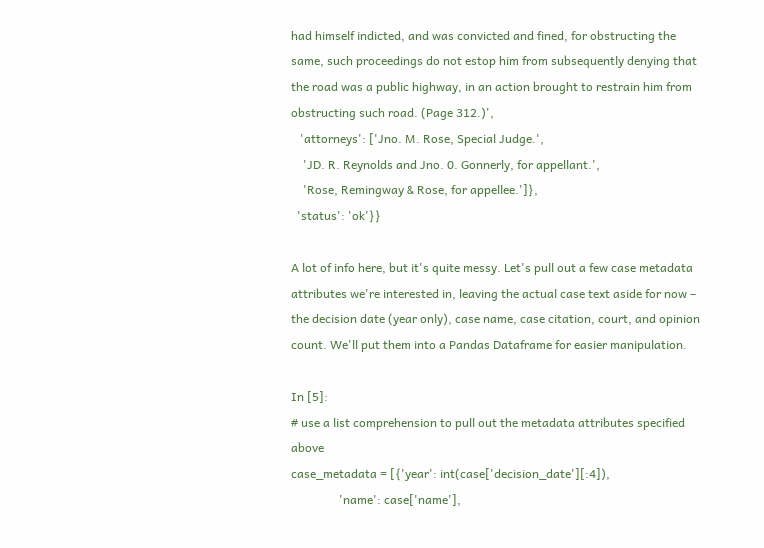had himself indicted, and was convicted and fined, for obstructing the same, such proceedings do not estop him from subsequently denying that the road was a public highway, in an action brought to restrain him from obstructing such road. (Page 312.)',
   'attorneys': ['Jno. M. Rose, Special Judge.',
    'JD. R. Reynolds and Jno. 0. Gonnerly, for appellant.',
    'Rose, Remingway & Rose, for appellee.']},
  'status': 'ok'}}

A lot of info here, but it's quite messy. Let's pull out a few case metadata attributes we're interested in, leaving the actual case text aside for now – the decision date (year only), case name, case citation, court, and opinion count. We'll put them into a Pandas Dataframe for easier manipulation.

In [5]:
# use a list comprehension to pull out the metadata attributes specified above
case_metadata = [{'year': int(case['decision_date'][:4]),
                'name': case['name'],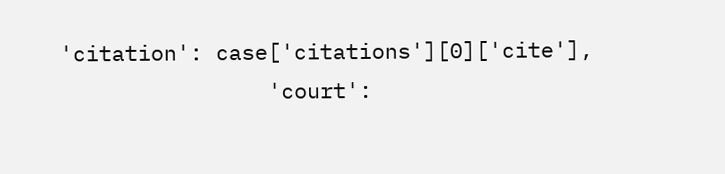'citation': case['citations'][0]['cite'],
                'court':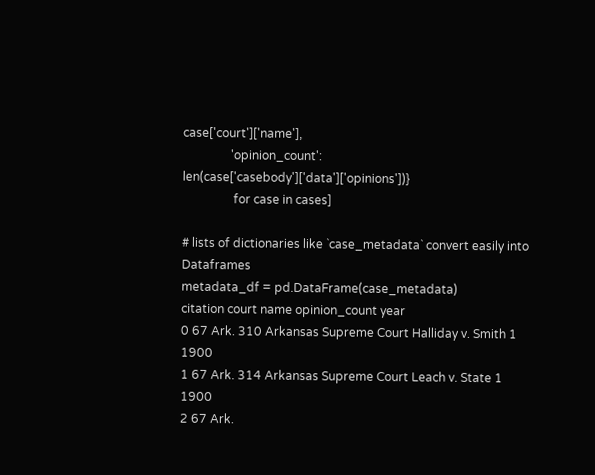case['court']['name'],
                'opinion_count': len(case['casebody']['data']['opinions'])}
                 for case in cases]

# lists of dictionaries like `case_metadata` convert easily into Dataframes
metadata_df = pd.DataFrame(case_metadata)
citation court name opinion_count year
0 67 Ark. 310 Arkansas Supreme Court Halliday v. Smith 1 1900
1 67 Ark. 314 Arkansas Supreme Court Leach v. State 1 1900
2 67 Ark.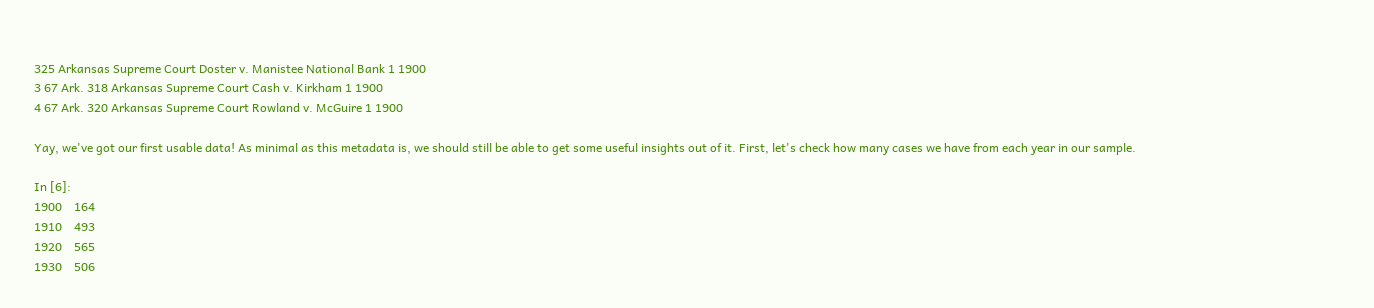325 Arkansas Supreme Court Doster v. Manistee National Bank 1 1900
3 67 Ark. 318 Arkansas Supreme Court Cash v. Kirkham 1 1900
4 67 Ark. 320 Arkansas Supreme Court Rowland v. McGuire 1 1900

Yay, we've got our first usable data! As minimal as this metadata is, we should still be able to get some useful insights out of it. First, let's check how many cases we have from each year in our sample.

In [6]:
1900    164
1910    493
1920    565
1930    506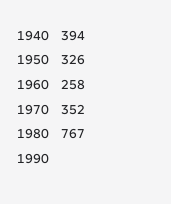1940    394
1950    326
1960    258
1970    352
1980    767
1990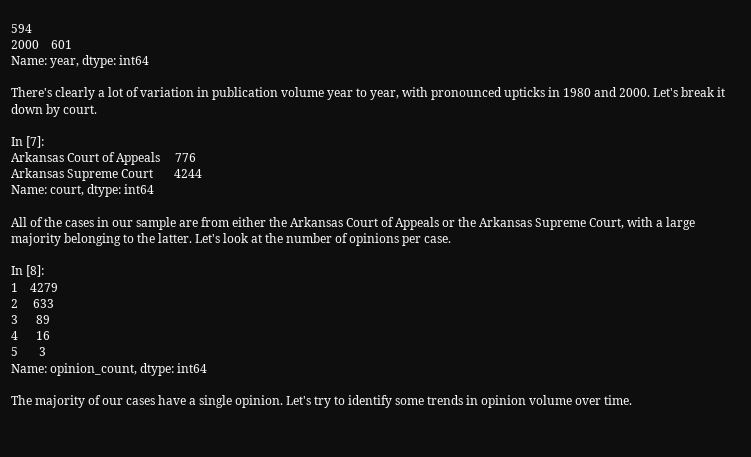594
2000    601
Name: year, dtype: int64

There's clearly a lot of variation in publication volume year to year, with pronounced upticks in 1980 and 2000. Let's break it down by court.

In [7]:
Arkansas Court of Appeals     776
Arkansas Supreme Court       4244
Name: court, dtype: int64

All of the cases in our sample are from either the Arkansas Court of Appeals or the Arkansas Supreme Court, with a large majority belonging to the latter. Let's look at the number of opinions per case.

In [8]:
1    4279
2     633
3      89
4      16
5       3
Name: opinion_count, dtype: int64

The majority of our cases have a single opinion. Let's try to identify some trends in opinion volume over time.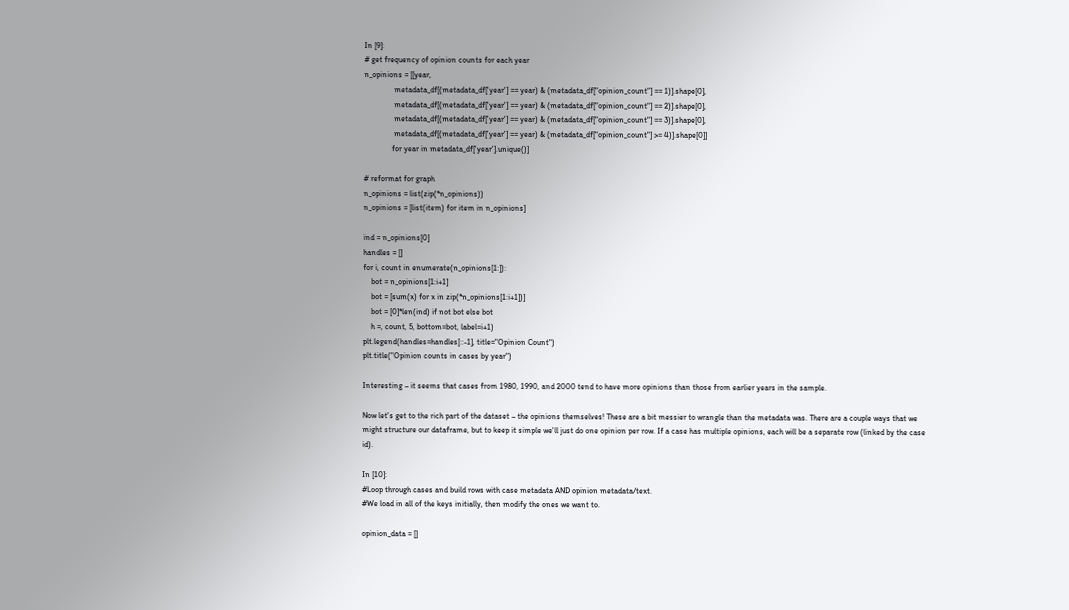In [9]:
# get frequency of opinion counts for each year
n_opinions = [[year,
               metadata_df[(metadata_df['year'] == year) & (metadata_df["opinion_count"] == 1)].shape[0],
               metadata_df[(metadata_df['year'] == year) & (metadata_df["opinion_count"] == 2)].shape[0],
               metadata_df[(metadata_df['year'] == year) & (metadata_df["opinion_count"] == 3)].shape[0],
               metadata_df[(metadata_df['year'] == year) & (metadata_df["opinion_count"] >= 4)].shape[0]]
              for year in metadata_df['year'].unique()]

# reformat for graph
n_opinions = list(zip(*n_opinions))
n_opinions = [list(item) for item in n_opinions]

ind = n_opinions[0]
handles = []
for i, count in enumerate(n_opinions[1:]):
    bot = n_opinions[1:i+1]
    bot = [sum(x) for x in zip(*n_opinions[1:i+1])]
    bot = [0]*len(ind) if not bot else bot
    h =, count, 5, bottom=bot, label=i+1)
plt.legend(handles=handles[::-1], title="Opinion Count")
plt.title("Opinion counts in cases by year")

Interesting – it seems that cases from 1980, 1990, and 2000 tend to have more opinions than those from earlier years in the sample.

Now let's get to the rich part of the dataset – the opinions themselves! These are a bit messier to wrangle than the metadata was. There are a couple ways that we might structure our dataframe, but to keep it simple we'll just do one opinion per row. If a case has multiple opinions, each will be a separate row (linked by the case id).

In [10]:
#Loop through cases and build rows with case metadata AND opinion metadata/text.
#We load in all of the keys initially, then modify the ones we want to.

opinion_data = []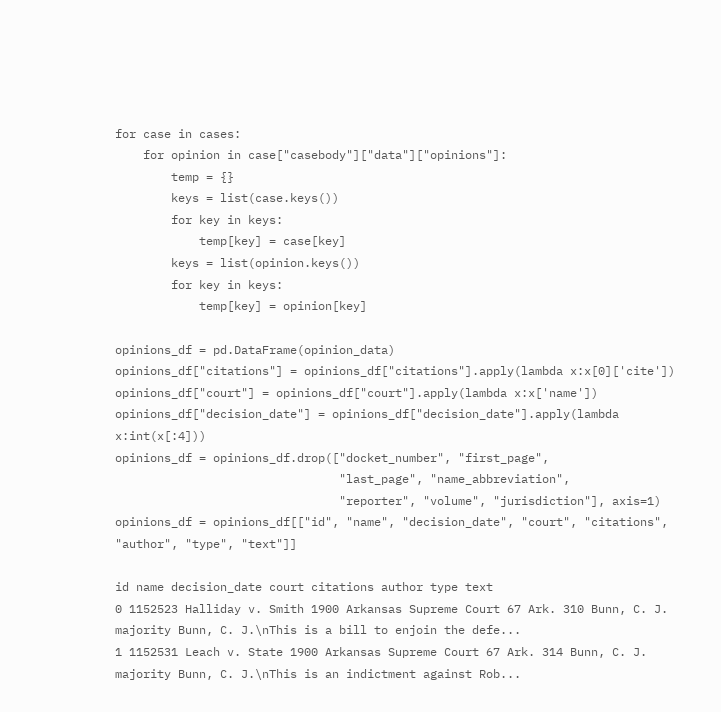for case in cases:
    for opinion in case["casebody"]["data"]["opinions"]:
        temp = {}
        keys = list(case.keys())
        for key in keys:
            temp[key] = case[key]
        keys = list(opinion.keys())
        for key in keys:
            temp[key] = opinion[key]

opinions_df = pd.DataFrame(opinion_data)
opinions_df["citations"] = opinions_df["citations"].apply(lambda x:x[0]['cite'])
opinions_df["court"] = opinions_df["court"].apply(lambda x:x['name'])
opinions_df["decision_date"] = opinions_df["decision_date"].apply(lambda x:int(x[:4]))
opinions_df = opinions_df.drop(["docket_number", "first_page",
                                "last_page", "name_abbreviation",
                                "reporter", "volume", "jurisdiction"], axis=1)
opinions_df = opinions_df[["id", "name", "decision_date", "court", "citations", "author", "type", "text"]]

id name decision_date court citations author type text
0 1152523 Halliday v. Smith 1900 Arkansas Supreme Court 67 Ark. 310 Bunn, C. J. majority Bunn, C. J.\nThis is a bill to enjoin the defe...
1 1152531 Leach v. State 1900 Arkansas Supreme Court 67 Ark. 314 Bunn, C. J. majority Bunn, C. J.\nThis is an indictment against Rob...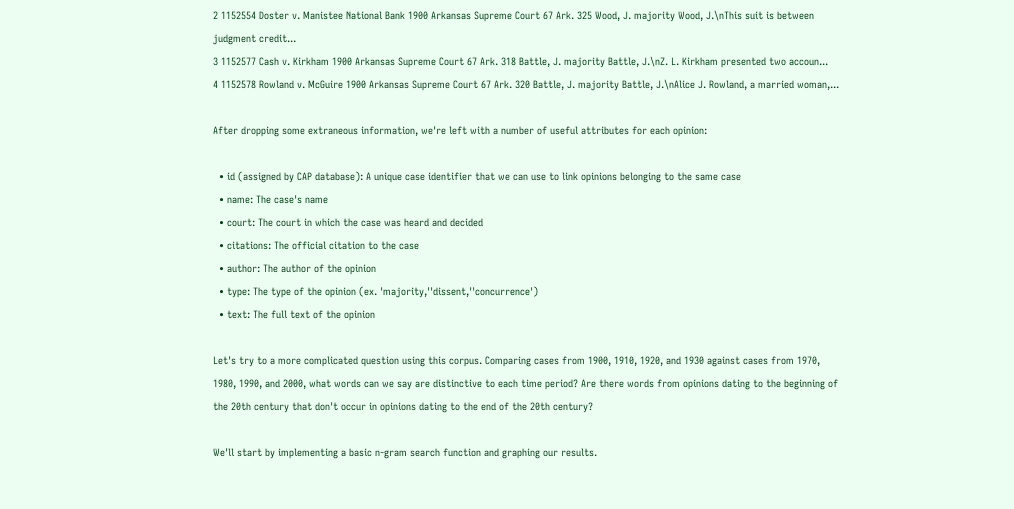2 1152554 Doster v. Manistee National Bank 1900 Arkansas Supreme Court 67 Ark. 325 Wood, J. majority Wood, J.\nThis suit is between judgment credit...
3 1152577 Cash v. Kirkham 1900 Arkansas Supreme Court 67 Ark. 318 Battle, J. majority Battle, J.\nZ. L. Kirkham presented two accoun...
4 1152578 Rowland v. McGuire 1900 Arkansas Supreme Court 67 Ark. 320 Battle, J. majority Battle, J.\nAlice J. Rowland, a married woman,...

After dropping some extraneous information, we're left with a number of useful attributes for each opinion:

  • id (assigned by CAP database): A unique case identifier that we can use to link opinions belonging to the same case
  • name: The case's name
  • court: The court in which the case was heard and decided
  • citations: The official citation to the case
  • author: The author of the opinion
  • type: The type of the opinion (ex. 'majority,''dissent,''concurrence')
  • text: The full text of the opinion

Let's try to a more complicated question using this corpus. Comparing cases from 1900, 1910, 1920, and 1930 against cases from 1970, 1980, 1990, and 2000, what words can we say are distinctive to each time period? Are there words from opinions dating to the beginning of the 20th century that don't occur in opinions dating to the end of the 20th century?

We'll start by implementing a basic n-gram search function and graphing our results.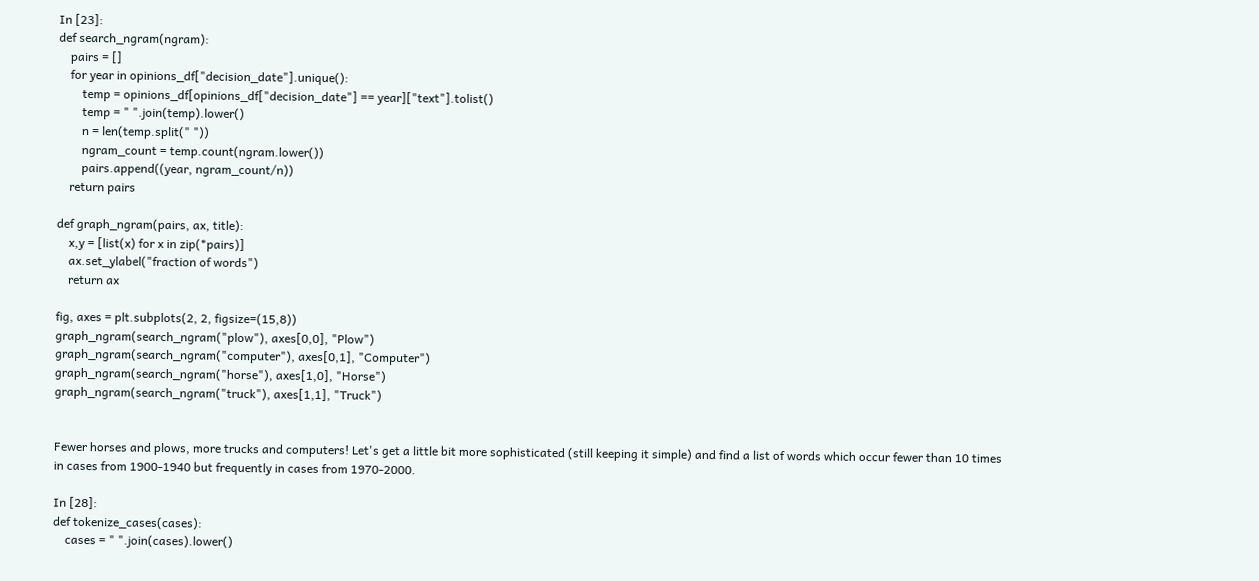In [23]:
def search_ngram(ngram):
    pairs = []
    for year in opinions_df["decision_date"].unique():
        temp = opinions_df[opinions_df["decision_date"] == year]["text"].tolist()
        temp = " ".join(temp).lower()
        n = len(temp.split(" "))
        ngram_count = temp.count(ngram.lower())
        pairs.append((year, ngram_count/n))
    return pairs

def graph_ngram(pairs, ax, title):
    x,y = [list(x) for x in zip(*pairs)]
    ax.set_ylabel("fraction of words")
    return ax

fig, axes = plt.subplots(2, 2, figsize=(15,8))
graph_ngram(search_ngram("plow"), axes[0,0], "Plow")
graph_ngram(search_ngram("computer"), axes[0,1], "Computer")
graph_ngram(search_ngram("horse"), axes[1,0], "Horse")
graph_ngram(search_ngram("truck"), axes[1,1], "Truck")


Fewer horses and plows, more trucks and computers! Let's get a little bit more sophisticated (still keeping it simple) and find a list of words which occur fewer than 10 times in cases from 1900-1940 but frequently in cases from 1970-2000.

In [28]:
def tokenize_cases(cases):
    cases = " ".join(cases).lower()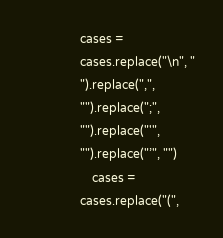cases = cases.replace("\n", " ").replace(",", "").replace(";", "").replace("'", "").replace("’", "")
    cases = cases.replace("(",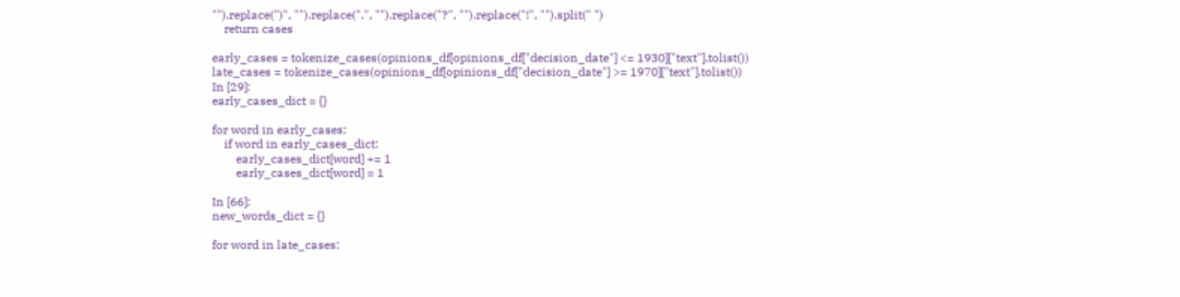"").replace(")", "").replace(".", "").replace("?", "").replace("!", "").split(" ")
    return cases

early_cases = tokenize_cases(opinions_df[opinions_df["decision_date"] <= 1930]["text"].tolist())
late_cases = tokenize_cases(opinions_df[opinions_df["decision_date"] >= 1970]["text"].tolist())
In [29]:
early_cases_dict = {}

for word in early_cases:
    if word in early_cases_dict:
        early_cases_dict[word] += 1
        early_cases_dict[word] = 1

In [66]:
new_words_dict = {}

for word in late_cases: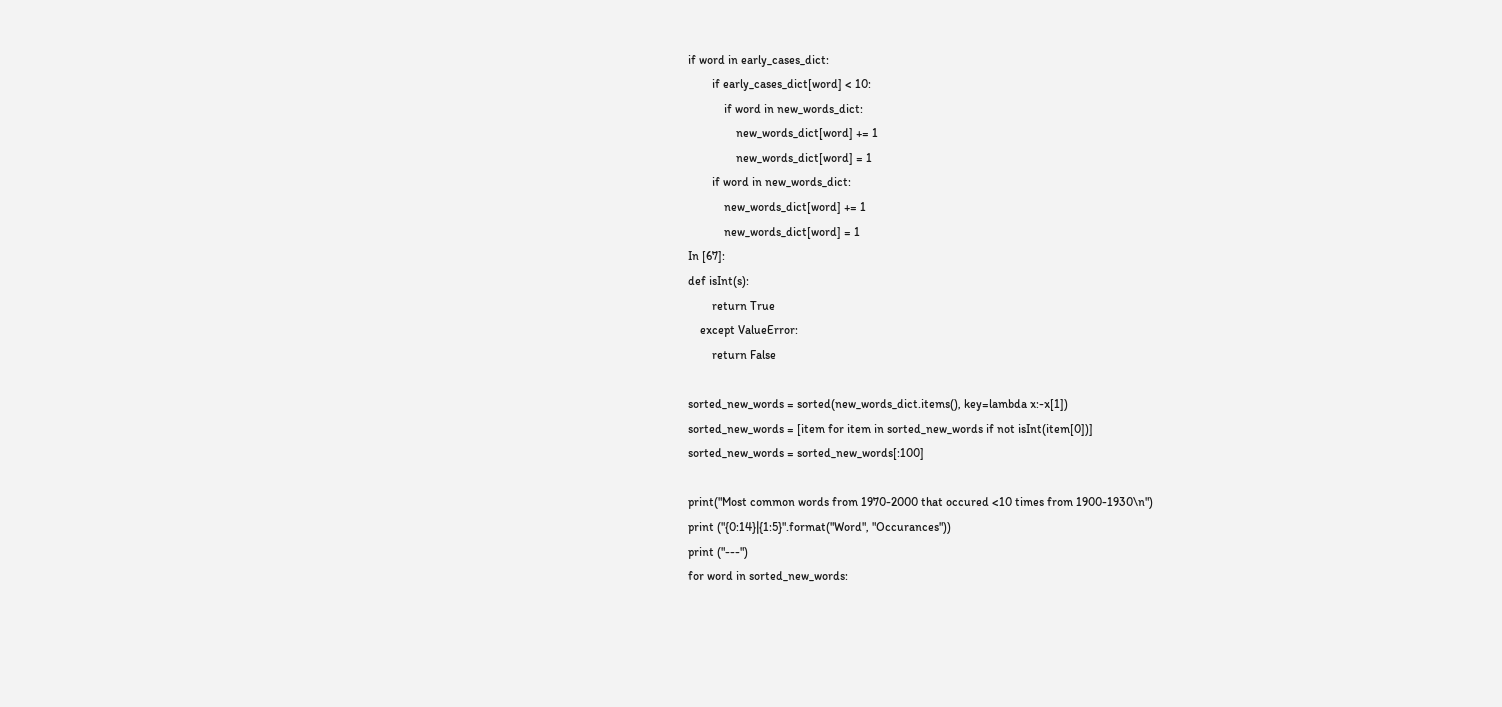if word in early_cases_dict:
        if early_cases_dict[word] < 10:
            if word in new_words_dict:
                new_words_dict[word] += 1
                new_words_dict[word] = 1
        if word in new_words_dict:
            new_words_dict[word] += 1
            new_words_dict[word] = 1
In [67]:
def isInt(s):
        return True
    except ValueError:
        return False

sorted_new_words = sorted(new_words_dict.items(), key=lambda x:-x[1])
sorted_new_words = [item for item in sorted_new_words if not isInt(item[0])]
sorted_new_words = sorted_new_words[:100]

print("Most common words from 1970-2000 that occured <10 times from 1900-1930\n")
print ("{0:14}|{1:5}".format("Word", "Occurances"))
print ("---")
for word in sorted_new_words: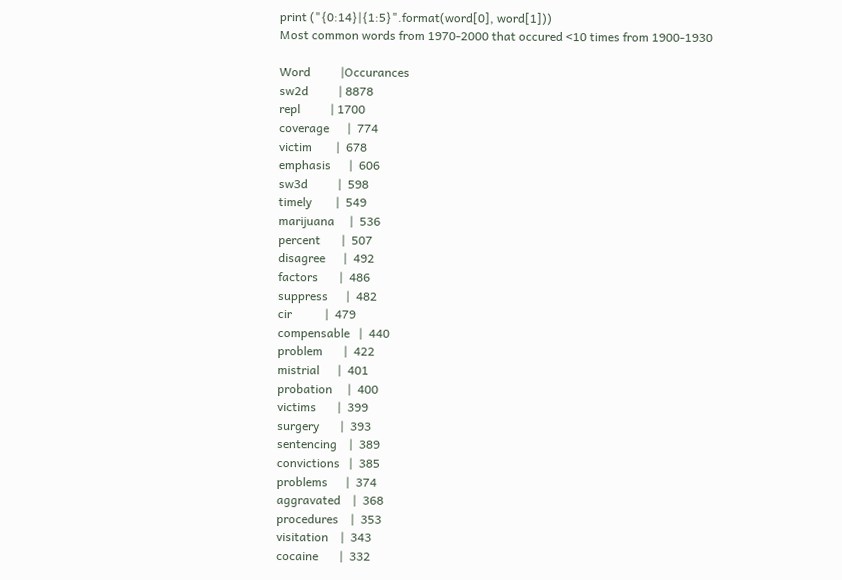print ("{0:14}|{1:5}".format(word[0], word[1]))
Most common words from 1970-2000 that occured <10 times from 1900-1930

Word          |Occurances
sw2d          | 8878
repl          | 1700
coverage      |  774
victim        |  678
emphasis      |  606
sw3d          |  598
timely        |  549
marijuana     |  536
percent       |  507
disagree      |  492
factors       |  486
suppress      |  482
cir           |  479
compensable   |  440
problem       |  422
mistrial      |  401
probation     |  400
victims       |  399
surgery       |  393
sentencing    |  389
convictions   |  385
problems      |  374
aggravated    |  368
procedures    |  353
visitation    |  343
cocaine       |  332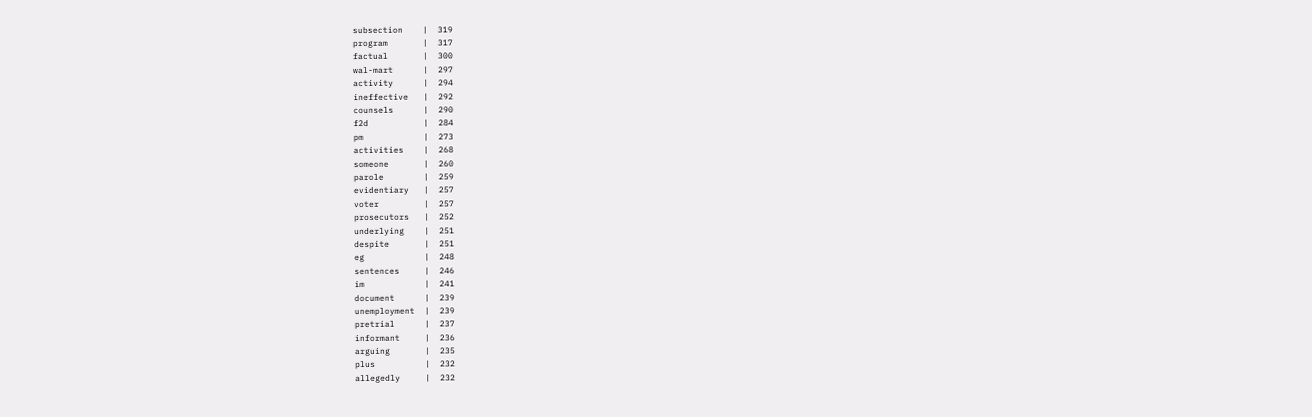subsection    |  319
program       |  317
factual       |  300
wal-mart      |  297
activity      |  294
ineffective   |  292
counsels      |  290
f2d           |  284
pm            |  273
activities    |  268
someone       |  260
parole        |  259
evidentiary   |  257
voter         |  257
prosecutors   |  252
underlying    |  251
despite       |  251
eg            |  248
sentences     |  246
im            |  241
document      |  239
unemployment  |  239
pretrial      |  237
informant     |  236
arguing       |  235
plus          |  232
allegedly     |  232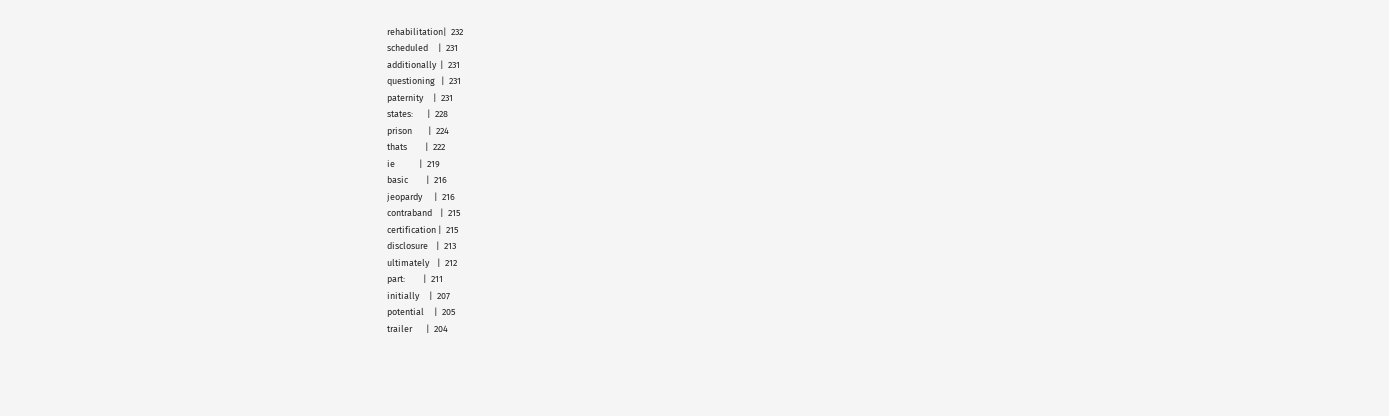rehabilitation|  232
scheduled     |  231
additionally  |  231
questioning   |  231
paternity     |  231
states:       |  228
prison        |  224
thats         |  222
ie            |  219
basic         |  216
jeopardy      |  216
contraband    |  215
certification |  215
disclosure    |  213
ultimately    |  212
part:         |  211
initially     |  207
potential     |  205
trailer       |  204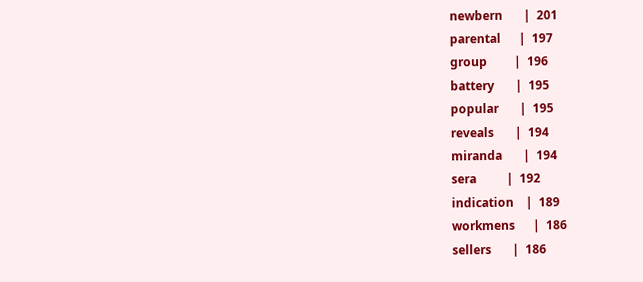newbern       |  201
parental      |  197
group         |  196
battery       |  195
popular       |  195
reveals       |  194
miranda       |  194
sera          |  192
indication    |  189
workmens      |  186
sellers       |  186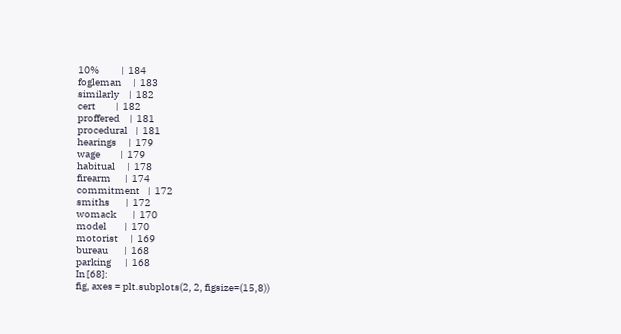10%           |  184
fogleman      |  183
similarly     |  182
cert          |  182
proffered     |  181
procedural    |  181
hearings      |  179
wage          |  179
habitual      |  178
firearm       |  174
commitment    |  172
smiths        |  172
womack        |  170
model         |  170
motorist      |  169
bureau        |  168
parking       |  168
In [68]:
fig, axes = plt.subplots(2, 2, figsize=(15,8))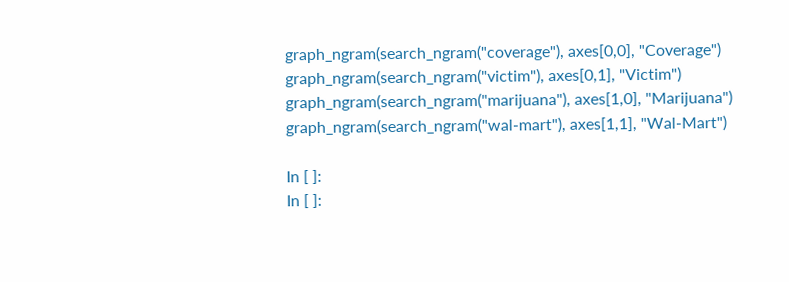graph_ngram(search_ngram("coverage"), axes[0,0], "Coverage")
graph_ngram(search_ngram("victim"), axes[0,1], "Victim")
graph_ngram(search_ngram("marijuana"), axes[1,0], "Marijuana")
graph_ngram(search_ngram("wal-mart"), axes[1,1], "Wal-Mart")

In [ ]:
In [ ]: